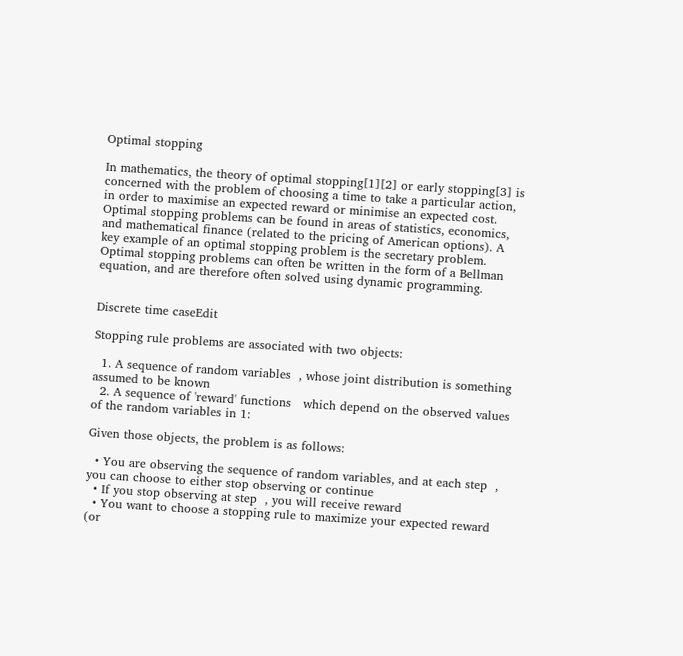Optimal stopping

In mathematics, the theory of optimal stopping[1][2] or early stopping[3] is concerned with the problem of choosing a time to take a particular action, in order to maximise an expected reward or minimise an expected cost. Optimal stopping problems can be found in areas of statistics, economics, and mathematical finance (related to the pricing of American options). A key example of an optimal stopping problem is the secretary problem. Optimal stopping problems can often be written in the form of a Bellman equation, and are therefore often solved using dynamic programming.


Discrete time caseEdit

Stopping rule problems are associated with two objects:

  1. A sequence of random variables  , whose joint distribution is something assumed to be known
  2. A sequence of 'reward' functions   which depend on the observed values of the random variables in 1:

Given those objects, the problem is as follows:

  • You are observing the sequence of random variables, and at each step  , you can choose to either stop observing or continue
  • If you stop observing at step  , you will receive reward
  • You want to choose a stopping rule to maximize your expected reward (or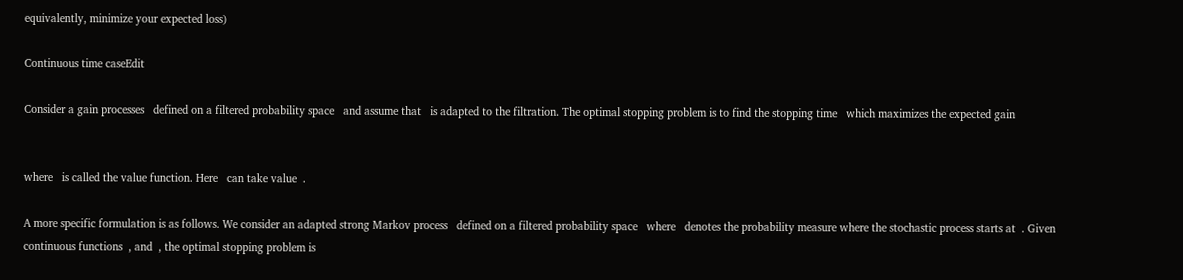equivalently, minimize your expected loss)

Continuous time caseEdit

Consider a gain processes   defined on a filtered probability space   and assume that   is adapted to the filtration. The optimal stopping problem is to find the stopping time   which maximizes the expected gain


where   is called the value function. Here   can take value  .

A more specific formulation is as follows. We consider an adapted strong Markov process   defined on a filtered probability space   where   denotes the probability measure where the stochastic process starts at  . Given continuous functions  , and  , the optimal stopping problem is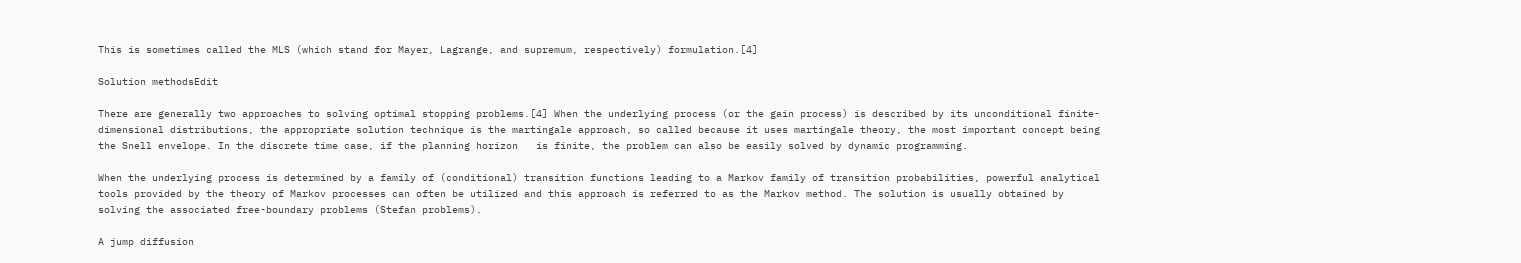This is sometimes called the MLS (which stand for Mayer, Lagrange, and supremum, respectively) formulation.[4]

Solution methodsEdit

There are generally two approaches to solving optimal stopping problems.[4] When the underlying process (or the gain process) is described by its unconditional finite-dimensional distributions, the appropriate solution technique is the martingale approach, so called because it uses martingale theory, the most important concept being the Snell envelope. In the discrete time case, if the planning horizon   is finite, the problem can also be easily solved by dynamic programming.

When the underlying process is determined by a family of (conditional) transition functions leading to a Markov family of transition probabilities, powerful analytical tools provided by the theory of Markov processes can often be utilized and this approach is referred to as the Markov method. The solution is usually obtained by solving the associated free-boundary problems (Stefan problems).

A jump diffusion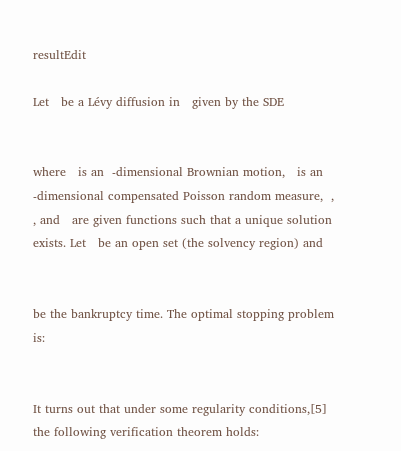resultEdit

Let   be a Lévy diffusion in   given by the SDE


where   is an  -dimensional Brownian motion,   is an  -dimensional compensated Poisson random measure,  ,  , and   are given functions such that a unique solution   exists. Let   be an open set (the solvency region) and


be the bankruptcy time. The optimal stopping problem is:


It turns out that under some regularity conditions,[5] the following verification theorem holds: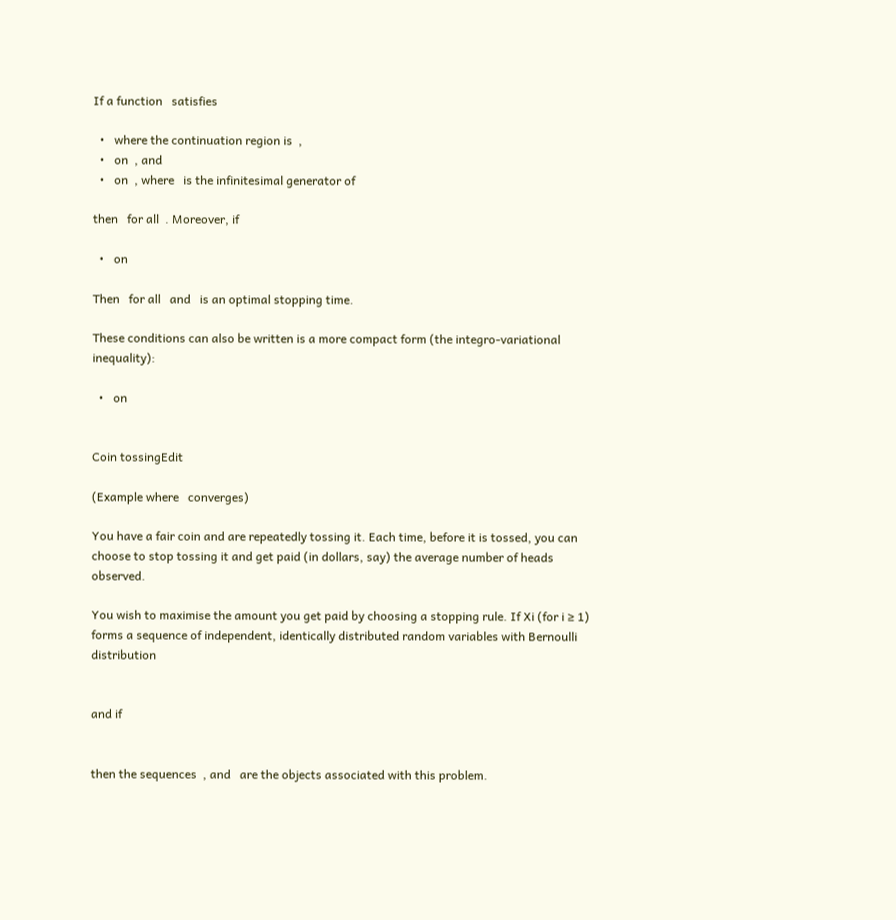If a function   satisfies

  •   where the continuation region is  ,
  •   on  , and
  •   on  , where   is the infinitesimal generator of

then   for all  . Moreover, if

  •   on

Then   for all   and   is an optimal stopping time.

These conditions can also be written is a more compact form (the integro-variational inequality):

  •   on


Coin tossingEdit

(Example where   converges)

You have a fair coin and are repeatedly tossing it. Each time, before it is tossed, you can choose to stop tossing it and get paid (in dollars, say) the average number of heads observed.

You wish to maximise the amount you get paid by choosing a stopping rule. If Xi (for i ≥ 1) forms a sequence of independent, identically distributed random variables with Bernoulli distribution


and if


then the sequences  , and   are the objects associated with this problem.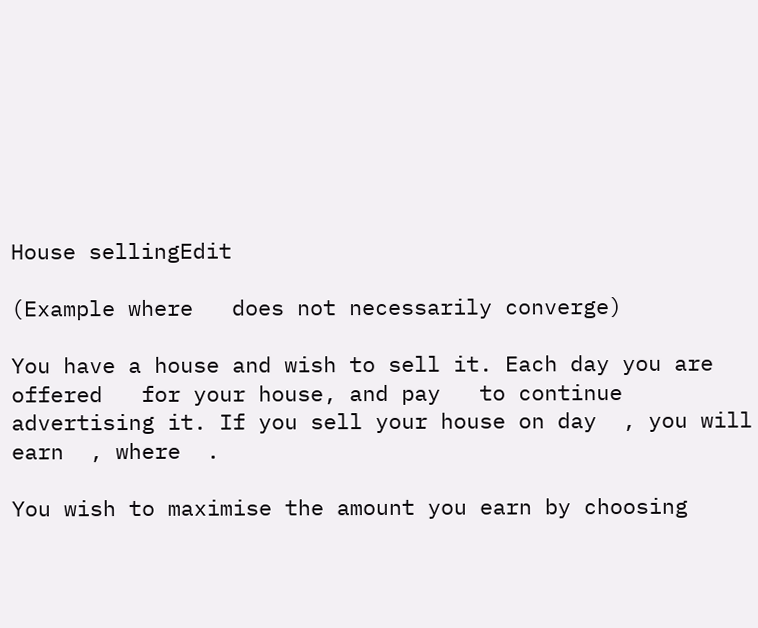House sellingEdit

(Example where   does not necessarily converge)

You have a house and wish to sell it. Each day you are offered   for your house, and pay   to continue advertising it. If you sell your house on day  , you will earn  , where  .

You wish to maximise the amount you earn by choosing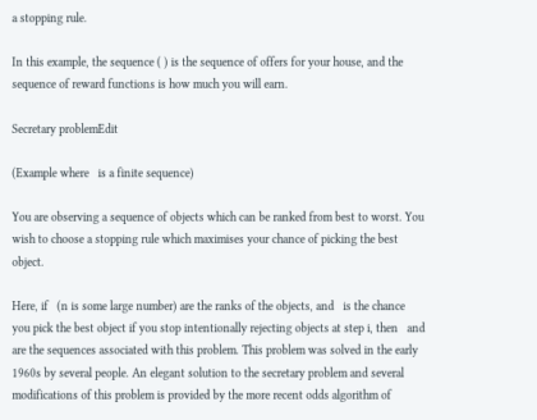a stopping rule.

In this example, the sequence ( ) is the sequence of offers for your house, and the sequence of reward functions is how much you will earn.

Secretary problemEdit

(Example where   is a finite sequence)

You are observing a sequence of objects which can be ranked from best to worst. You wish to choose a stopping rule which maximises your chance of picking the best object.

Here, if   (n is some large number) are the ranks of the objects, and   is the chance you pick the best object if you stop intentionally rejecting objects at step i, then   and   are the sequences associated with this problem. This problem was solved in the early 1960s by several people. An elegant solution to the secretary problem and several modifications of this problem is provided by the more recent odds algorithm of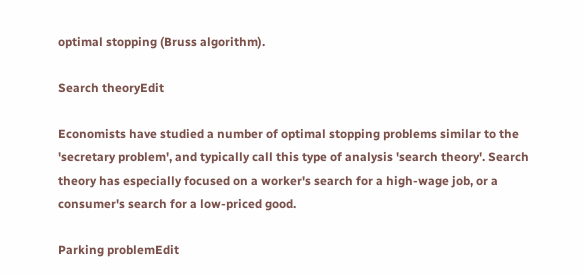optimal stopping (Bruss algorithm).

Search theoryEdit

Economists have studied a number of optimal stopping problems similar to the 'secretary problem', and typically call this type of analysis 'search theory'. Search theory has especially focused on a worker's search for a high-wage job, or a consumer's search for a low-priced good.

Parking problemEdit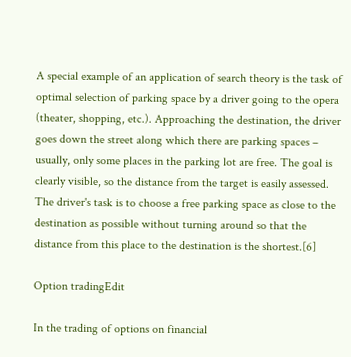A special example of an application of search theory is the task of optimal selection of parking space by a driver going to the opera (theater, shopping, etc.). Approaching the destination, the driver goes down the street along which there are parking spaces – usually, only some places in the parking lot are free. The goal is clearly visible, so the distance from the target is easily assessed. The driver's task is to choose a free parking space as close to the destination as possible without turning around so that the distance from this place to the destination is the shortest.[6]

Option tradingEdit

In the trading of options on financial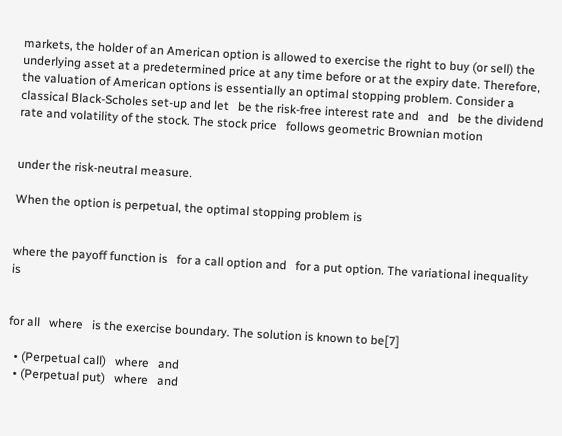markets, the holder of an American option is allowed to exercise the right to buy (or sell) the underlying asset at a predetermined price at any time before or at the expiry date. Therefore, the valuation of American options is essentially an optimal stopping problem. Consider a classical Black-Scholes set-up and let   be the risk-free interest rate and   and   be the dividend rate and volatility of the stock. The stock price   follows geometric Brownian motion


under the risk-neutral measure.

When the option is perpetual, the optimal stopping problem is


where the payoff function is   for a call option and   for a put option. The variational inequality is


for all   where   is the exercise boundary. The solution is known to be[7]

  • (Perpetual call)   where   and
  • (Perpetual put)   where   and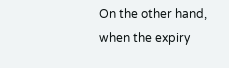On the other hand, when the expiry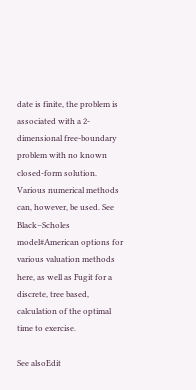date is finite, the problem is associated with a 2-dimensional free-boundary problem with no known closed-form solution. Various numerical methods can, however, be used. See Black–Scholes model#American options for various valuation methods here, as well as Fugit for a discrete, tree based, calculation of the optimal time to exercise.

See alsoEdit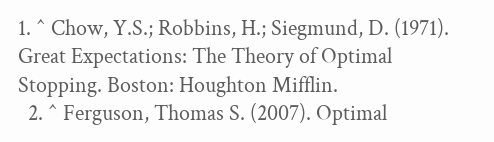1. ^ Chow, Y.S.; Robbins, H.; Siegmund, D. (1971). Great Expectations: The Theory of Optimal Stopping. Boston: Houghton Mifflin.
  2. ^ Ferguson, Thomas S. (2007). Optimal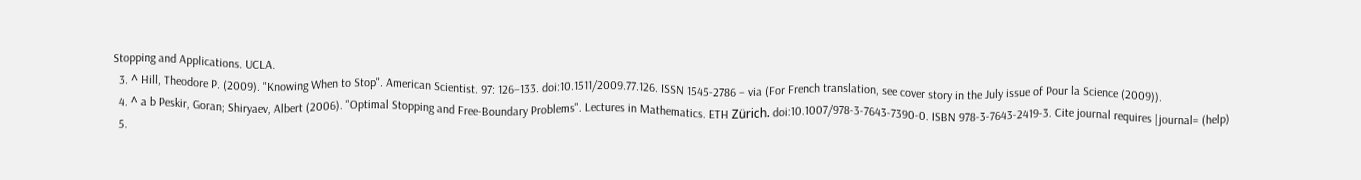Stopping and Applications. UCLA.
  3. ^ Hill, Theodore P. (2009). "Knowing When to Stop". American Scientist. 97: 126–133. doi:10.1511/2009.77.126. ISSN 1545-2786 – via (For French translation, see cover story in the July issue of Pour la Science (2009)).
  4. ^ a b Peskir, Goran; Shiryaev, Albert (2006). "Optimal Stopping and Free-Boundary Problems". Lectures in Mathematics. ETH Zürich. doi:10.1007/978-3-7643-7390-0. ISBN 978-3-7643-2419-3. Cite journal requires |journal= (help)
  5.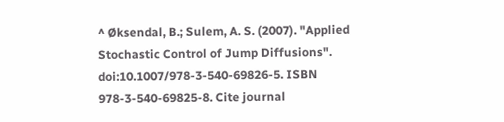^ Øksendal, B.; Sulem, A. S. (2007). "Applied Stochastic Control of Jump Diffusions". doi:10.1007/978-3-540-69826-5. ISBN 978-3-540-69825-8. Cite journal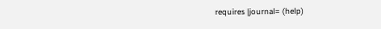requires |journal= (help)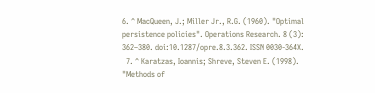6. ^ MacQueen, J.; Miller Jr., R.G. (1960). "Optimal persistence policies". Operations Research. 8 (3): 362–380. doi:10.1287/opre.8.3.362. ISSN 0030-364X.
  7. ^ Karatzas, Ioannis; Shreve, Steven E. (1998). "Methods of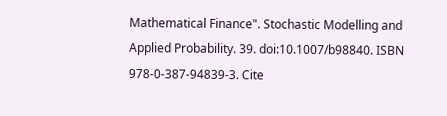Mathematical Finance". Stochastic Modelling and Applied Probability. 39. doi:10.1007/b98840. ISBN 978-0-387-94839-3. Cite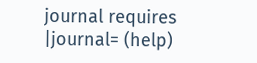journal requires |journal= (help)